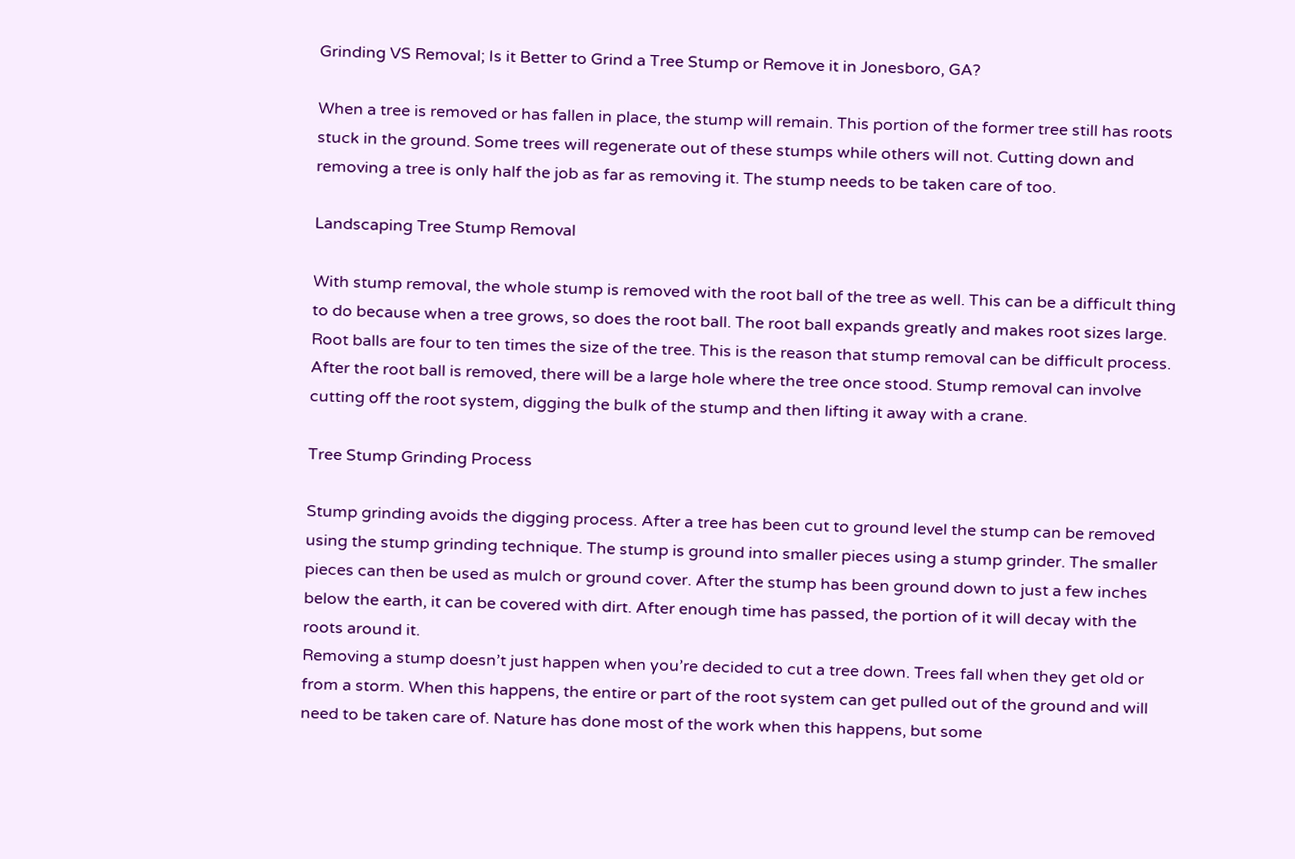Grinding VS Removal; Is it Better to Grind a Tree Stump or Remove it in Jonesboro, GA?

When a tree is removed or has fallen in place, the stump will remain. This portion of the former tree still has roots stuck in the ground. Some trees will regenerate out of these stumps while others will not. Cutting down and removing a tree is only half the job as far as removing it. The stump needs to be taken care of too.

Landscaping Tree Stump Removal

With stump removal, the whole stump is removed with the root ball of the tree as well. This can be a difficult thing to do because when a tree grows, so does the root ball. The root ball expands greatly and makes root sizes large. Root balls are four to ten times the size of the tree. This is the reason that stump removal can be difficult process. After the root ball is removed, there will be a large hole where the tree once stood. Stump removal can involve cutting off the root system, digging the bulk of the stump and then lifting it away with a crane.

Tree Stump Grinding Process

Stump grinding avoids the digging process. After a tree has been cut to ground level the stump can be removed using the stump grinding technique. The stump is ground into smaller pieces using a stump grinder. The smaller pieces can then be used as mulch or ground cover. After the stump has been ground down to just a few inches below the earth, it can be covered with dirt. After enough time has passed, the portion of it will decay with the roots around it.
Removing a stump doesn’t just happen when you’re decided to cut a tree down. Trees fall when they get old or from a storm. When this happens, the entire or part of the root system can get pulled out of the ground and will need to be taken care of. Nature has done most of the work when this happens, but some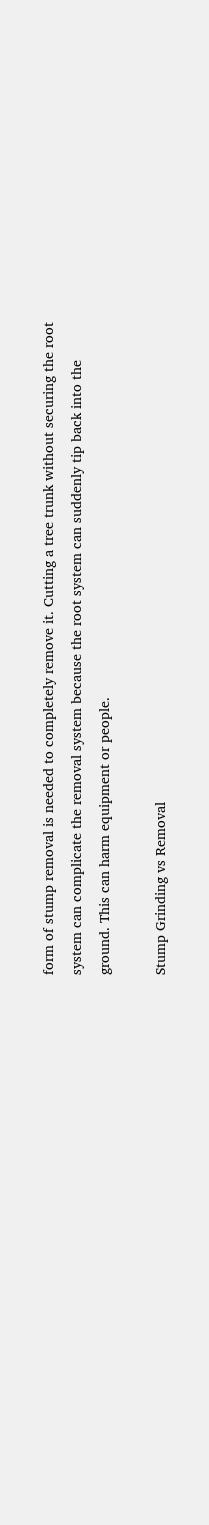form of stump removal is needed to completely remove it. Cutting a tree trunk without securing the root system can complicate the removal system because the root system can suddenly tip back into the ground. This can harm equipment or people.

Stump Grinding vs Removal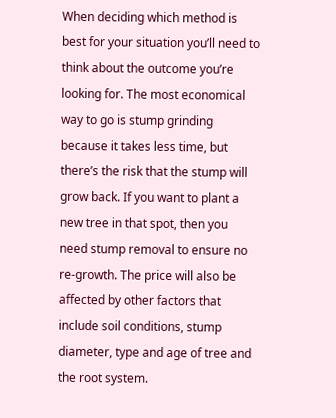When deciding which method is best for your situation you’ll need to think about the outcome you’re looking for. The most economical way to go is stump grinding because it takes less time, but there’s the risk that the stump will grow back. If you want to plant a new tree in that spot, then you need stump removal to ensure no re-growth. The price will also be affected by other factors that include soil conditions, stump diameter, type and age of tree and the root system.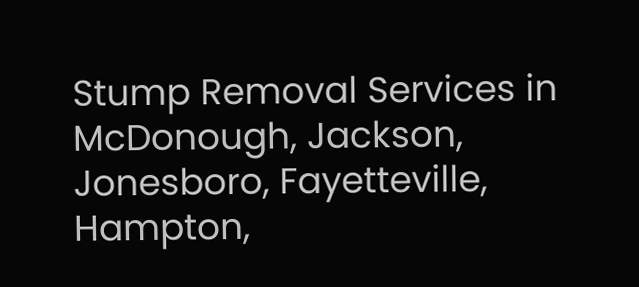Stump Removal Services in McDonough, Jackson, Jonesboro, Fayetteville, Hampton,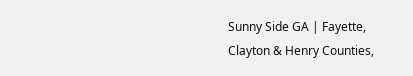Sunny Side GA | Fayette, Clayton & Henry Counties,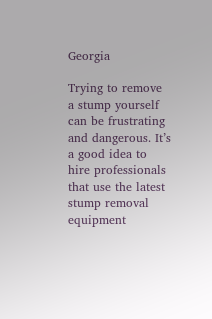Georgia

Trying to remove a stump yourself can be frustrating and dangerous. It’s a good idea to hire professionals that use the latest stump removal equipment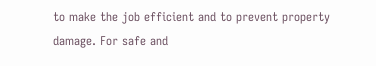to make the job efficient and to prevent property damage. For safe and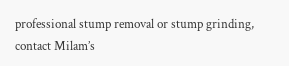professional stump removal or stump grinding, contact Milam’s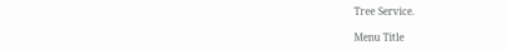Tree Service.

Menu Title